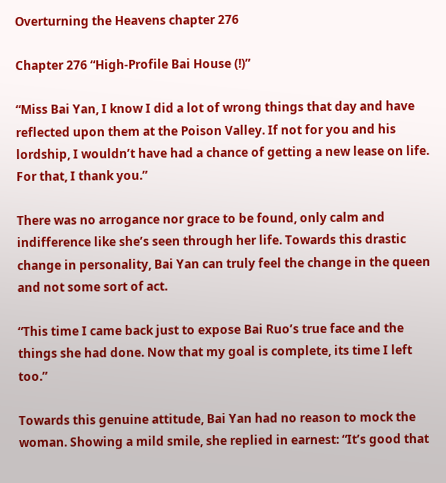Overturning the Heavens chapter 276

Chapter 276 “High-Profile Bai House (!)”

“Miss Bai Yan, I know I did a lot of wrong things that day and have reflected upon them at the Poison Valley. If not for you and his lordship, I wouldn’t have had a chance of getting a new lease on life. For that, I thank you.”

There was no arrogance nor grace to be found, only calm and indifference like she’s seen through her life. Towards this drastic change in personality, Bai Yan can truly feel the change in the queen and not some sort of act.

“This time I came back just to expose Bai Ruo’s true face and the things she had done. Now that my goal is complete, its time I left too.”

Towards this genuine attitude, Bai Yan had no reason to mock the woman. Showing a mild smile, she replied in earnest: “It’s good that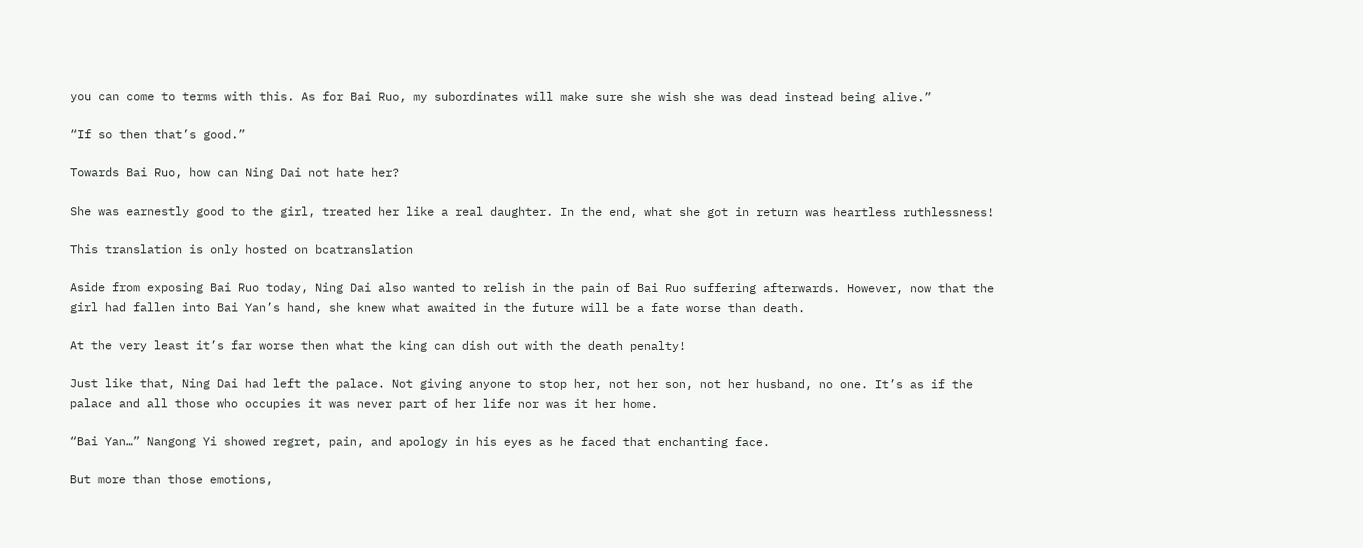you can come to terms with this. As for Bai Ruo, my subordinates will make sure she wish she was dead instead being alive.”

“If so then that’s good.”

Towards Bai Ruo, how can Ning Dai not hate her?

She was earnestly good to the girl, treated her like a real daughter. In the end, what she got in return was heartless ruthlessness!

This translation is only hosted on bcatranslation

Aside from exposing Bai Ruo today, Ning Dai also wanted to relish in the pain of Bai Ruo suffering afterwards. However, now that the girl had fallen into Bai Yan’s hand, she knew what awaited in the future will be a fate worse than death.

At the very least it’s far worse then what the king can dish out with the death penalty!

Just like that, Ning Dai had left the palace. Not giving anyone to stop her, not her son, not her husband, no one. It’s as if the palace and all those who occupies it was never part of her life nor was it her home.

“Bai Yan…” Nangong Yi showed regret, pain, and apology in his eyes as he faced that enchanting face.

But more than those emotions,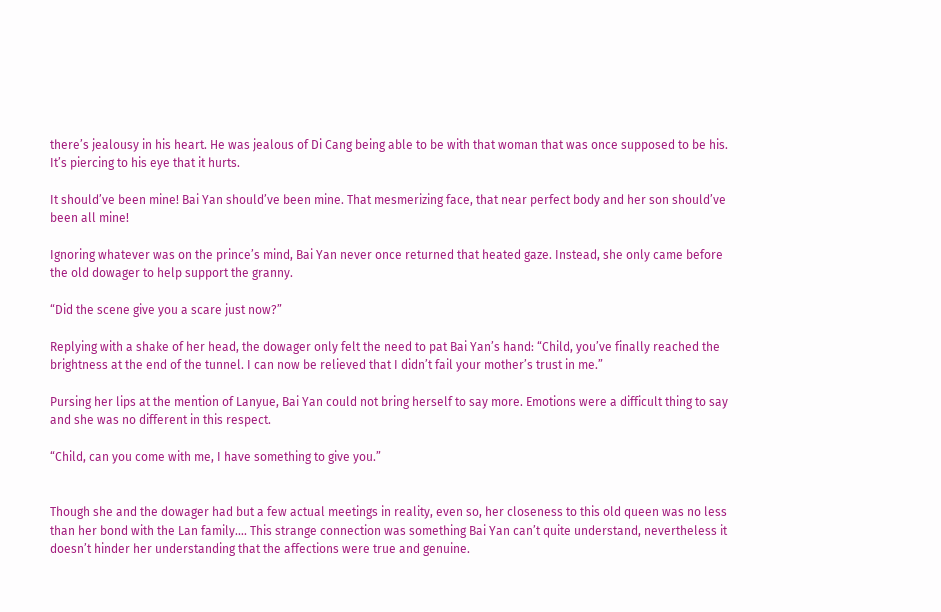there’s jealousy in his heart. He was jealous of Di Cang being able to be with that woman that was once supposed to be his. It’s piercing to his eye that it hurts.

It should’ve been mine! Bai Yan should’ve been mine. That mesmerizing face, that near perfect body and her son should’ve been all mine!

Ignoring whatever was on the prince’s mind, Bai Yan never once returned that heated gaze. Instead, she only came before the old dowager to help support the granny.

“Did the scene give you a scare just now?”

Replying with a shake of her head, the dowager only felt the need to pat Bai Yan’s hand: “Child, you’ve finally reached the brightness at the end of the tunnel. I can now be relieved that I didn’t fail your mother’s trust in me.”

Pursing her lips at the mention of Lanyue, Bai Yan could not bring herself to say more. Emotions were a difficult thing to say and she was no different in this respect.

“Child, can you come with me, I have something to give you.”


Though she and the dowager had but a few actual meetings in reality, even so, her closeness to this old queen was no less than her bond with the Lan family…. This strange connection was something Bai Yan can’t quite understand, nevertheless it doesn’t hinder her understanding that the affections were true and genuine.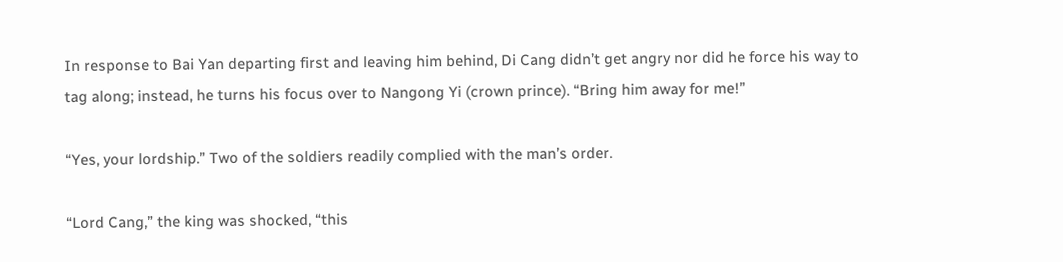In response to Bai Yan departing first and leaving him behind, Di Cang didn’t get angry nor did he force his way to tag along; instead, he turns his focus over to Nangong Yi (crown prince). “Bring him away for me!”

“Yes, your lordship.” Two of the soldiers readily complied with the man’s order.

“Lord Cang,” the king was shocked, “this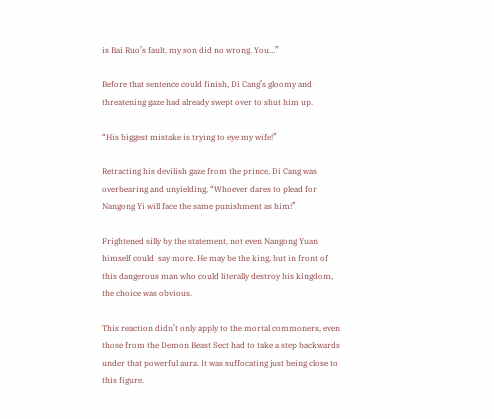is Bai Ruo’s fault, my son did no wrong. You…”

Before that sentence could finish, Di Cang’s gloomy and threatening gaze had already swept over to shut him up.

“His biggest mistake is trying to eye my wife!”

Retracting his devilish gaze from the prince, Di Cang was overbearing and unyielding, “Whoever dares to plead for Nangong Yi will face the same punishment as him!”

Frightened silly by the statement, not even Nangong Yuan himself could  say more. He may be the king, but in front of this dangerous man who could literally destroy his kingdom, the choice was obvious.

This reaction didn’t only apply to the mortal commoners, even those from the Demon Beast Sect had to take a step backwards under that powerful aura. It was suffocating just being close to this figure.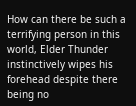How can there be such a terrifying person in this world, Elder Thunder instinctively wipes his forehead despite there being no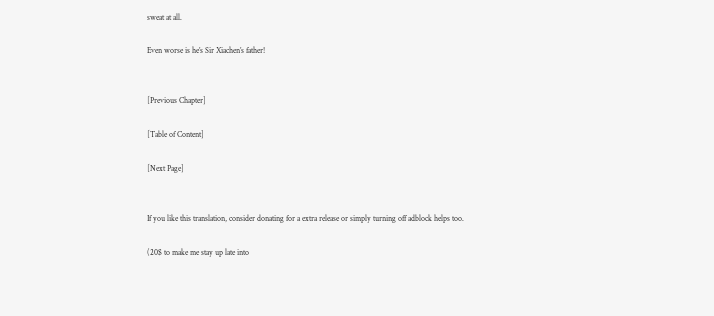sweat at all.

Even worse is he’s Sir Xiachen’s father!


[Previous Chapter]

[Table of Content]

[Next Page]


If you like this translation, consider donating for a extra release or simply turning off adblock helps too.

(20$ to make me stay up late into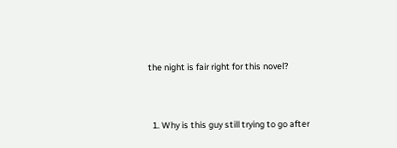the night is fair right for this novel?



  1. Why is this guy still trying to go after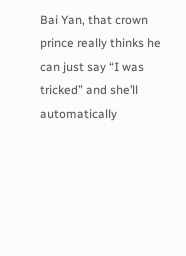Bai Yan, that crown prince really thinks he can just say “I was tricked” and she’ll automatically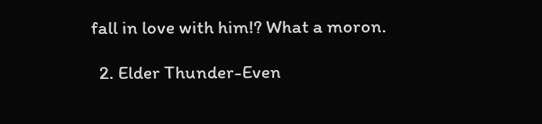fall in love with him!? What a moron.

  2. Elder Thunder-Even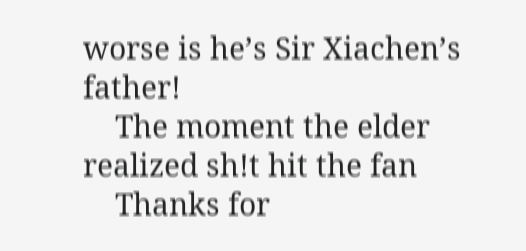worse is he’s Sir Xiachen’s father!
    The moment the elder realized sh!t hit the fan
    Thanks for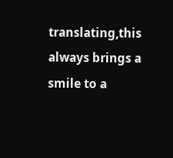translating,this always brings a smile to a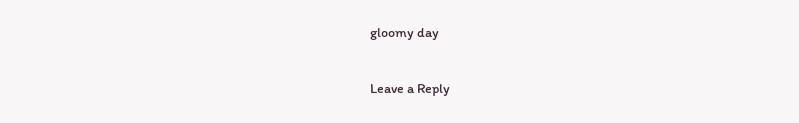gloomy day

Leave a Reply